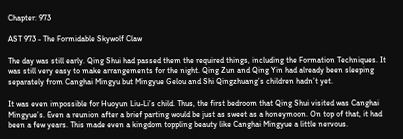Chapter: 973

AST 973 - The Formidable Skywolf Claw

The day was still early. Qing Shui had passed them the required things, including the Formation Techniques. It was still very easy to make arrangements for the night. Qing Zun and Qing Yin had already been sleeping separately from Canghai Mingyu but Mingyue Gelou and Shi Qingzhuang’s children hadn’t yet.

It was even impossible for Huoyun Liu-Li’s child. Thus, the first bedroom that Qing Shui visited was Canghai Mingyue’s. Even a reunion after a brief parting would be just as sweet as a honeymoon. On top of that, it had been a few years. This made even a kingdom toppling beauty like Canghai Mingyue a little nervous.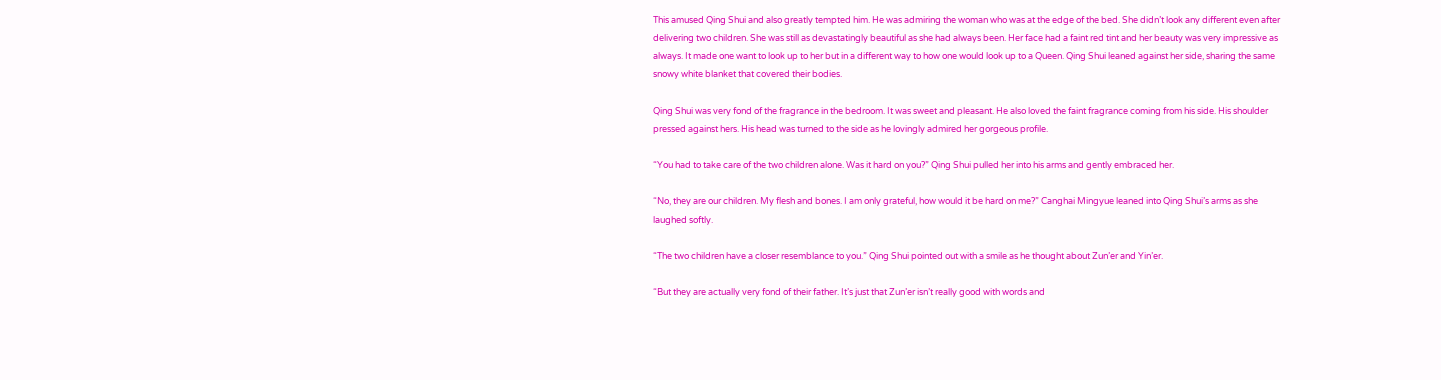This amused Qing Shui and also greatly tempted him. He was admiring the woman who was at the edge of the bed. She didn’t look any different even after delivering two children. She was still as devastatingly beautiful as she had always been. Her face had a faint red tint and her beauty was very impressive as always. It made one want to look up to her but in a different way to how one would look up to a Queen. Qing Shui leaned against her side, sharing the same snowy white blanket that covered their bodies.

Qing Shui was very fond of the fragrance in the bedroom. It was sweet and pleasant. He also loved the faint fragrance coming from his side. His shoulder pressed against hers. His head was turned to the side as he lovingly admired her gorgeous profile.

“You had to take care of the two children alone. Was it hard on you?” Qing Shui pulled her into his arms and gently embraced her.

“No, they are our children. My flesh and bones. I am only grateful, how would it be hard on me?” Canghai Mingyue leaned into Qing Shui’s arms as she laughed softly.

“The two children have a closer resemblance to you.” Qing Shui pointed out with a smile as he thought about Zun’er and Yin’er.

“But they are actually very fond of their father. It’s just that Zun’er isn’t really good with words and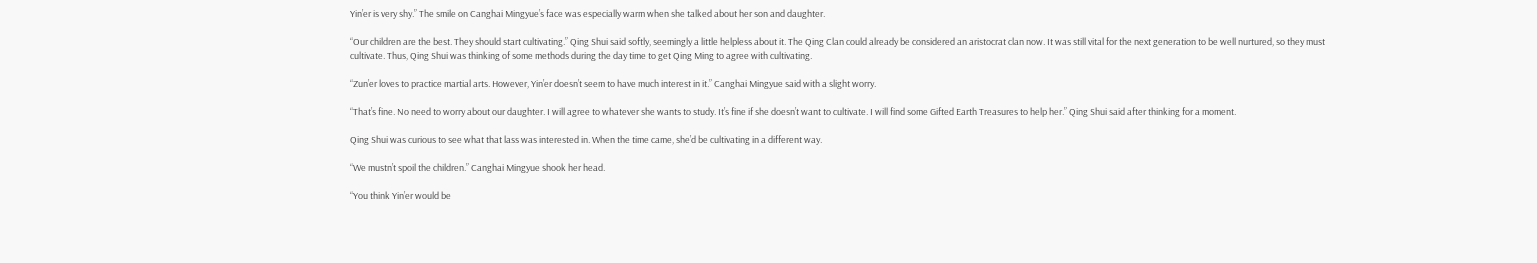Yin’er is very shy.” The smile on Canghai Mingyue’s face was especially warm when she talked about her son and daughter.

“Our children are the best. They should start cultivating.” Qing Shui said softly, seemingly a little helpless about it. The Qing Clan could already be considered an aristocrat clan now. It was still vital for the next generation to be well nurtured, so they must cultivate. Thus, Qing Shui was thinking of some methods during the day time to get Qing Ming to agree with cultivating.

“Zun’er loves to practice martial arts. However, Yin’er doesn’t seem to have much interest in it.” Canghai Mingyue said with a slight worry.

“That’s fine. No need to worry about our daughter. I will agree to whatever she wants to study. It’s fine if she doesn’t want to cultivate. I will find some Gifted Earth Treasures to help her.” Qing Shui said after thinking for a moment.

Qing Shui was curious to see what that lass was interested in. When the time came, she’d be cultivating in a different way.

“We mustn’t spoil the children.” Canghai Mingyue shook her head.

“You think Yin’er would be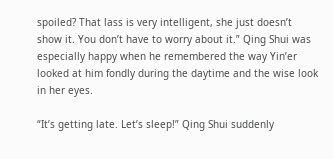spoiled? That lass is very intelligent, she just doesn’t show it. You don’t have to worry about it.” Qing Shui was especially happy when he remembered the way Yin’er looked at him fondly during the daytime and the wise look in her eyes.

“It’s getting late. Let’s sleep!” Qing Shui suddenly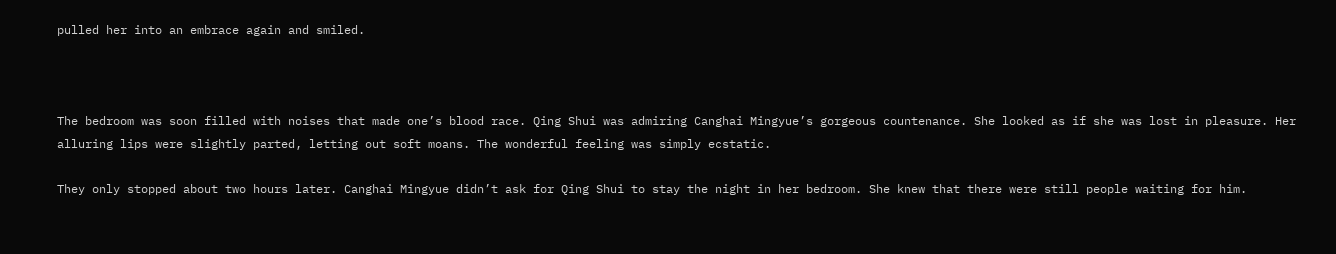pulled her into an embrace again and smiled.



The bedroom was soon filled with noises that made one’s blood race. Qing Shui was admiring Canghai Mingyue’s gorgeous countenance. She looked as if she was lost in pleasure. Her alluring lips were slightly parted, letting out soft moans. The wonderful feeling was simply ecstatic.

They only stopped about two hours later. Canghai Mingyue didn’t ask for Qing Shui to stay the night in her bedroom. She knew that there were still people waiting for him.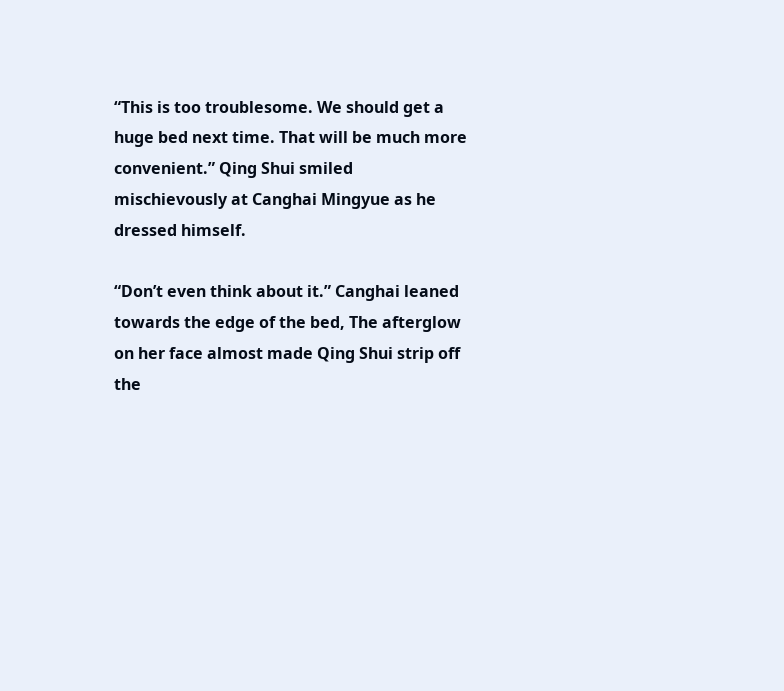“This is too troublesome. We should get a huge bed next time. That will be much more convenient.” Qing Shui smiled mischievously at Canghai Mingyue as he dressed himself.

“Don’t even think about it.” Canghai leaned towards the edge of the bed, The afterglow on her face almost made Qing Shui strip off the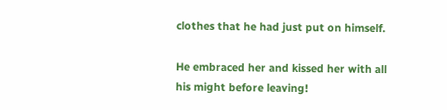clothes that he had just put on himself.

He embraced her and kissed her with all his might before leaving!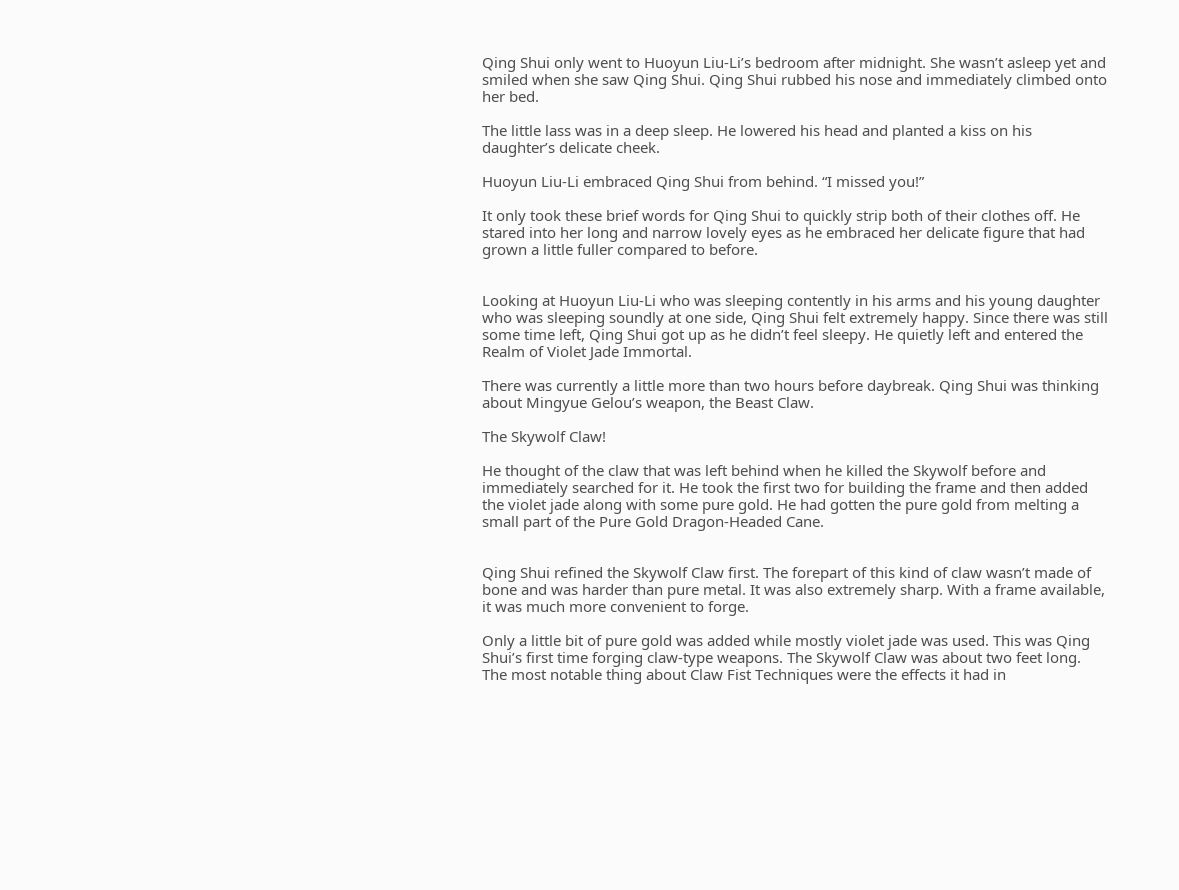Qing Shui only went to Huoyun Liu-Li’s bedroom after midnight. She wasn’t asleep yet and smiled when she saw Qing Shui. Qing Shui rubbed his nose and immediately climbed onto her bed.

The little lass was in a deep sleep. He lowered his head and planted a kiss on his daughter’s delicate cheek.

Huoyun Liu-Li embraced Qing Shui from behind. “I missed you!”

It only took these brief words for Qing Shui to quickly strip both of their clothes off. He stared into her long and narrow lovely eyes as he embraced her delicate figure that had grown a little fuller compared to before.


Looking at Huoyun Liu-Li who was sleeping contently in his arms and his young daughter who was sleeping soundly at one side, Qing Shui felt extremely happy. Since there was still some time left, Qing Shui got up as he didn’t feel sleepy. He quietly left and entered the Realm of Violet Jade Immortal.

There was currently a little more than two hours before daybreak. Qing Shui was thinking about Mingyue Gelou’s weapon, the Beast Claw.

The Skywolf Claw!

He thought of the claw that was left behind when he killed the Skywolf before and immediately searched for it. He took the first two for building the frame and then added the violet jade along with some pure gold. He had gotten the pure gold from melting a small part of the Pure Gold Dragon-Headed Cane.


Qing Shui refined the Skywolf Claw first. The forepart of this kind of claw wasn’t made of bone and was harder than pure metal. It was also extremely sharp. With a frame available, it was much more convenient to forge.

Only a little bit of pure gold was added while mostly violet jade was used. This was Qing Shui’s first time forging claw-type weapons. The Skywolf Claw was about two feet long. The most notable thing about Claw Fist Techniques were the effects it had in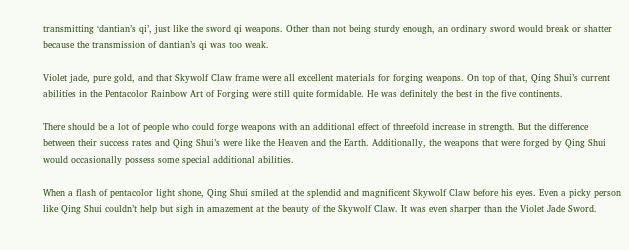transmitting ‘dantian’s qi’, just like the sword qi weapons. Other than not being sturdy enough, an ordinary sword would break or shatter because the transmission of dantian’s qi was too weak.

Violet jade, pure gold, and that Skywolf Claw frame were all excellent materials for forging weapons. On top of that, Qing Shui’s current abilities in the Pentacolor Rainbow Art of Forging were still quite formidable. He was definitely the best in the five continents.

There should be a lot of people who could forge weapons with an additional effect of threefold increase in strength. But the difference between their success rates and Qing Shui’s were like the Heaven and the Earth. Additionally, the weapons that were forged by Qing Shui would occasionally possess some special additional abilities.

When a flash of pentacolor light shone, Qing Shui smiled at the splendid and magnificent Skywolf Claw before his eyes. Even a picky person like Qing Shui couldn’t help but sigh in amazement at the beauty of the Skywolf Claw. It was even sharper than the Violet Jade Sword.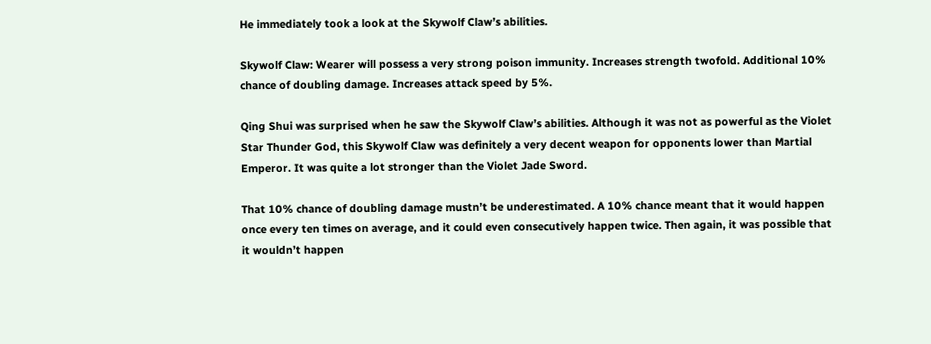He immediately took a look at the Skywolf Claw’s abilities.

Skywolf Claw: Wearer will possess a very strong poison immunity. Increases strength twofold. Additional 10% chance of doubling damage. Increases attack speed by 5%.

Qing Shui was surprised when he saw the Skywolf Claw’s abilities. Although it was not as powerful as the Violet Star Thunder God, this Skywolf Claw was definitely a very decent weapon for opponents lower than Martial Emperor. It was quite a lot stronger than the Violet Jade Sword.

That 10% chance of doubling damage mustn’t be underestimated. A 10% chance meant that it would happen once every ten times on average, and it could even consecutively happen twice. Then again, it was possible that it wouldn’t happen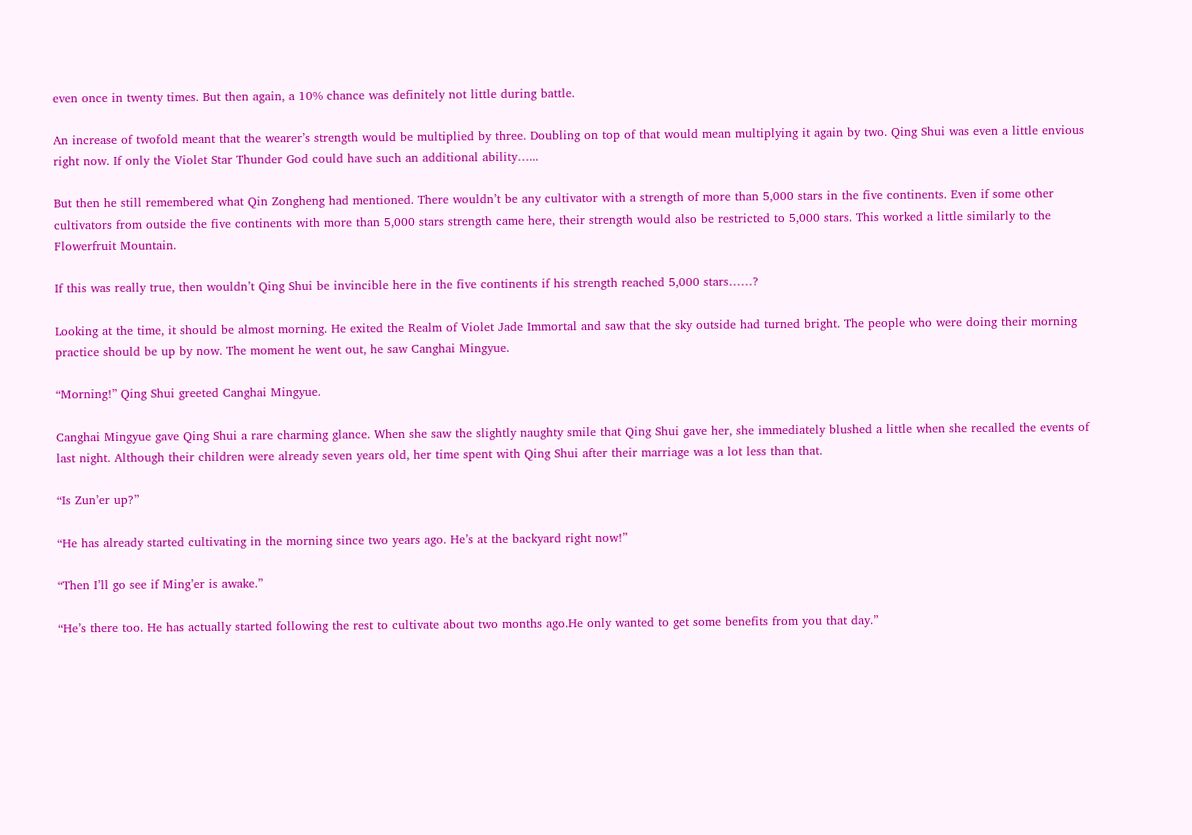even once in twenty times. But then again, a 10% chance was definitely not little during battle.

An increase of twofold meant that the wearer’s strength would be multiplied by three. Doubling on top of that would mean multiplying it again by two. Qing Shui was even a little envious right now. If only the Violet Star Thunder God could have such an additional ability…...

But then he still remembered what Qin Zongheng had mentioned. There wouldn’t be any cultivator with a strength of more than 5,000 stars in the five continents. Even if some other cultivators from outside the five continents with more than 5,000 stars strength came here, their strength would also be restricted to 5,000 stars. This worked a little similarly to the Flowerfruit Mountain.

If this was really true, then wouldn’t Qing Shui be invincible here in the five continents if his strength reached 5,000 stars……?

Looking at the time, it should be almost morning. He exited the Realm of Violet Jade Immortal and saw that the sky outside had turned bright. The people who were doing their morning practice should be up by now. The moment he went out, he saw Canghai Mingyue.

“Morning!” Qing Shui greeted Canghai Mingyue.

Canghai Mingyue gave Qing Shui a rare charming glance. When she saw the slightly naughty smile that Qing Shui gave her, she immediately blushed a little when she recalled the events of last night. Although their children were already seven years old, her time spent with Qing Shui after their marriage was a lot less than that.

“Is Zun’er up?”

“He has already started cultivating in the morning since two years ago. He’s at the backyard right now!”

“Then I’ll go see if Ming’er is awake.”

“He’s there too. He has actually started following the rest to cultivate about two months ago.He only wanted to get some benefits from you that day.”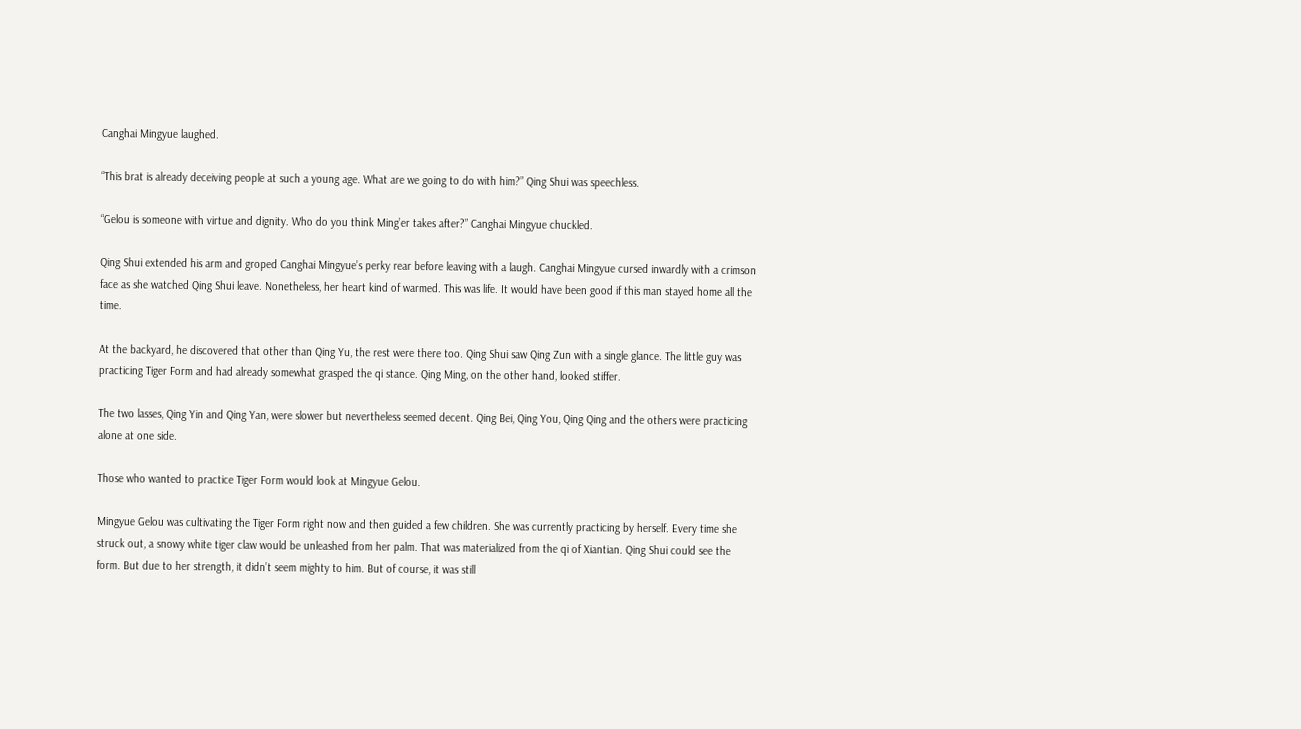Canghai Mingyue laughed.

“This brat is already deceiving people at such a young age. What are we going to do with him?” Qing Shui was speechless.

“Gelou is someone with virtue and dignity. Who do you think Ming’er takes after?” Canghai Mingyue chuckled.

Qing Shui extended his arm and groped Canghai Mingyue’s perky rear before leaving with a laugh. Canghai Mingyue cursed inwardly with a crimson face as she watched Qing Shui leave. Nonetheless, her heart kind of warmed. This was life. It would have been good if this man stayed home all the time.

At the backyard, he discovered that other than Qing Yu, the rest were there too. Qing Shui saw Qing Zun with a single glance. The little guy was practicing Tiger Form and had already somewhat grasped the qi stance. Qing Ming, on the other hand, looked stiffer.

The two lasses, Qing Yin and Qing Yan, were slower but nevertheless seemed decent. Qing Bei, Qing You, Qing Qing and the others were practicing alone at one side.

Those who wanted to practice Tiger Form would look at Mingyue Gelou.

Mingyue Gelou was cultivating the Tiger Form right now and then guided a few children. She was currently practicing by herself. Every time she struck out, a snowy white tiger claw would be unleashed from her palm. That was materialized from the qi of Xiantian. Qing Shui could see the form. But due to her strength, it didn’t seem mighty to him. But of course, it was still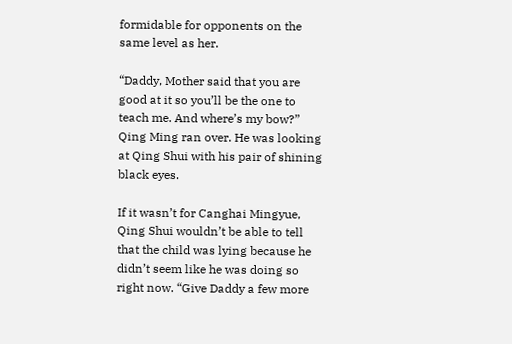formidable for opponents on the same level as her.

“Daddy, Mother said that you are good at it so you’ll be the one to teach me. And where’s my bow?” Qing Ming ran over. He was looking at Qing Shui with his pair of shining black eyes.

If it wasn’t for Canghai Mingyue, Qing Shui wouldn’t be able to tell that the child was lying because he didn’t seem like he was doing so right now. “Give Daddy a few more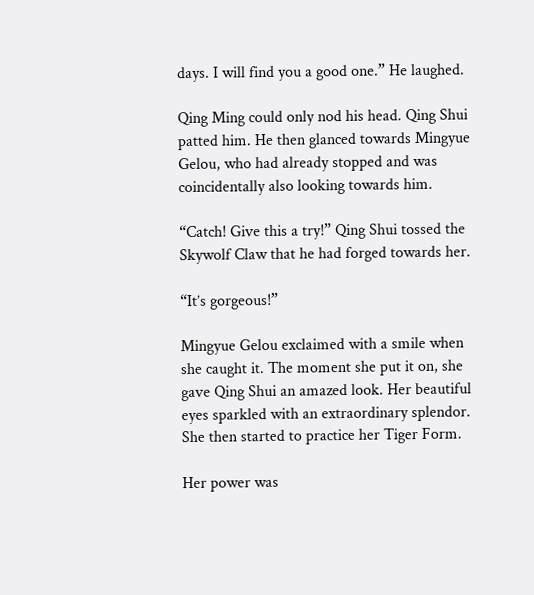days. I will find you a good one.” He laughed.

Qing Ming could only nod his head. Qing Shui patted him. He then glanced towards Mingyue Gelou, who had already stopped and was coincidentally also looking towards him.

“Catch! Give this a try!” Qing Shui tossed the Skywolf Claw that he had forged towards her.

“It’s gorgeous!”

Mingyue Gelou exclaimed with a smile when she caught it. The moment she put it on, she gave Qing Shui an amazed look. Her beautiful eyes sparkled with an extraordinary splendor. She then started to practice her Tiger Form.

Her power was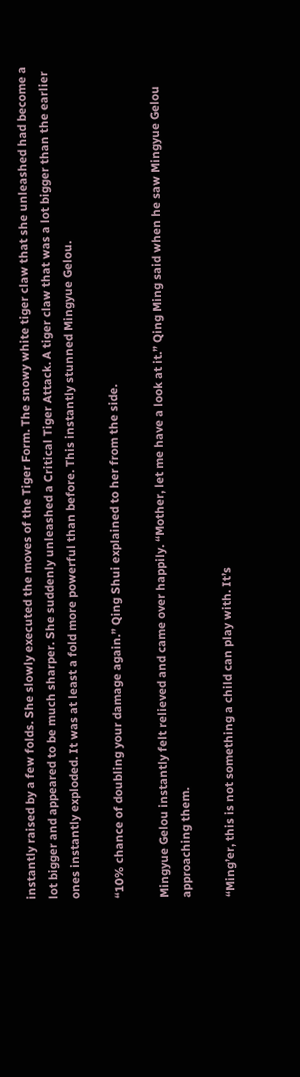instantly raised by a few folds. She slowly executed the moves of the Tiger Form. The snowy white tiger claw that she unleashed had become a lot bigger and appeared to be much sharper. She suddenly unleashed a Critical Tiger Attack. A tiger claw that was a lot bigger than the earlier ones instantly exploded. It was at least a fold more powerful than before. This instantly stunned Mingyue Gelou.

“10% chance of doubling your damage again.” Qing Shui explained to her from the side.

Mingyue Gelou instantly felt relieved and came over happily. “Mother, let me have a look at it.” Qing Ming said when he saw Mingyue Gelou approaching them.

“Ming’er, this is not something a child can play with. It’s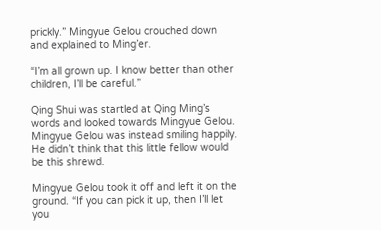prickly.” Mingyue Gelou crouched down and explained to Ming’er.

“I’m all grown up. I know better than other children, I’ll be careful.”

Qing Shui was startled at Qing Ming’s words and looked towards Mingyue Gelou. Mingyue Gelou was instead smiling happily. He didn’t think that this little fellow would be this shrewd.

Mingyue Gelou took it off and left it on the ground. “If you can pick it up, then I’ll let you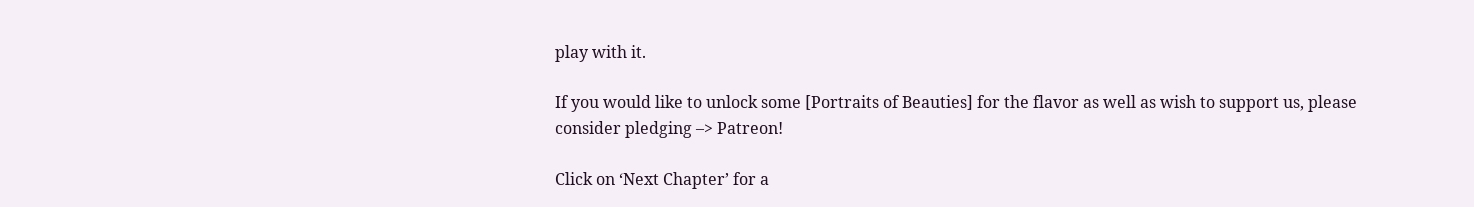play with it.

If you would like to unlock some [Portraits of Beauties] for the flavor as well as wish to support us, please consider pledging –> Patreon!

Click on ‘Next Chapter’ for a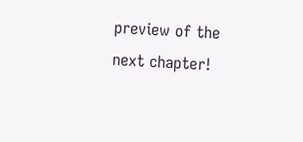preview of the next chapter!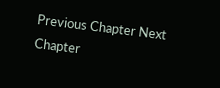Previous Chapter Next Chapter